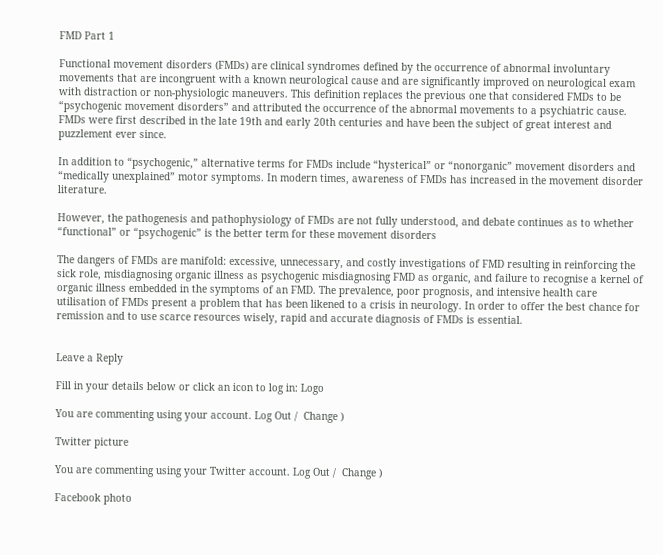FMD Part 1

Functional movement disorders (FMDs) are clinical syndromes defined by the occurrence of abnormal involuntary movements that are incongruent with a known neurological cause and are significantly improved on neurological exam with distraction or non-physiologic maneuvers. This definition replaces the previous one that considered FMDs to be “psychogenic movement disorders” and attributed the occurrence of the abnormal movements to a psychiatric cause. FMDs were first described in the late 19th and early 20th centuries and have been the subject of great interest and puzzlement ever since.

In addition to “psychogenic,” alternative terms for FMDs include “hysterical” or “nonorganic” movement disorders and “medically unexplained” motor symptoms. In modern times, awareness of FMDs has increased in the movement disorder literature.

However, the pathogenesis and pathophysiology of FMDs are not fully understood, and debate continues as to whether “functional” or “psychogenic” is the better term for these movement disorders

The dangers of FMDs are manifold: excessive, unnecessary, and costly investigations of FMD resulting in reinforcing the sick role, misdiagnosing organic illness as psychogenic misdiagnosing FMD as organic, and failure to recognise a kernel of organic illness embedded in the symptoms of an FMD. The prevalence, poor prognosis, and intensive health care utilisation of FMDs present a problem that has been likened to a crisis in neurology. In order to offer the best chance for remission and to use scarce resources wisely, rapid and accurate diagnosis of FMDs is essential.


Leave a Reply

Fill in your details below or click an icon to log in: Logo

You are commenting using your account. Log Out /  Change )

Twitter picture

You are commenting using your Twitter account. Log Out /  Change )

Facebook photo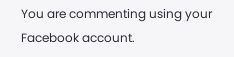You are commenting using your Facebook account.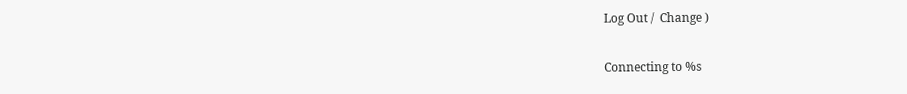Log Out /  Change )

Connecting to %s